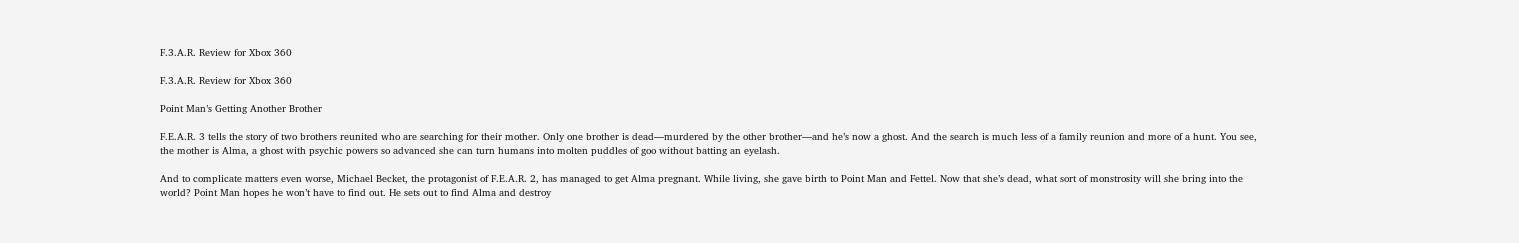F.3.A.R. Review for Xbox 360

F.3.A.R. Review for Xbox 360

Point Man’s Getting Another Brother

F.E.A.R. 3 tells the story of two brothers reunited who are searching for their mother. Only one brother is dead—murdered by the other brother—and he’s now a ghost. And the search is much less of a family reunion and more of a hunt. You see, the mother is Alma, a ghost with psychic powers so advanced she can turn humans into molten puddles of goo without batting an eyelash.

And to complicate matters even worse, Michael Becket, the protagonist of F.E.A.R. 2, has managed to get Alma pregnant. While living, she gave birth to Point Man and Fettel. Now that she’s dead, what sort of monstrosity will she bring into the world? Point Man hopes he won’t have to find out. He sets out to find Alma and destroy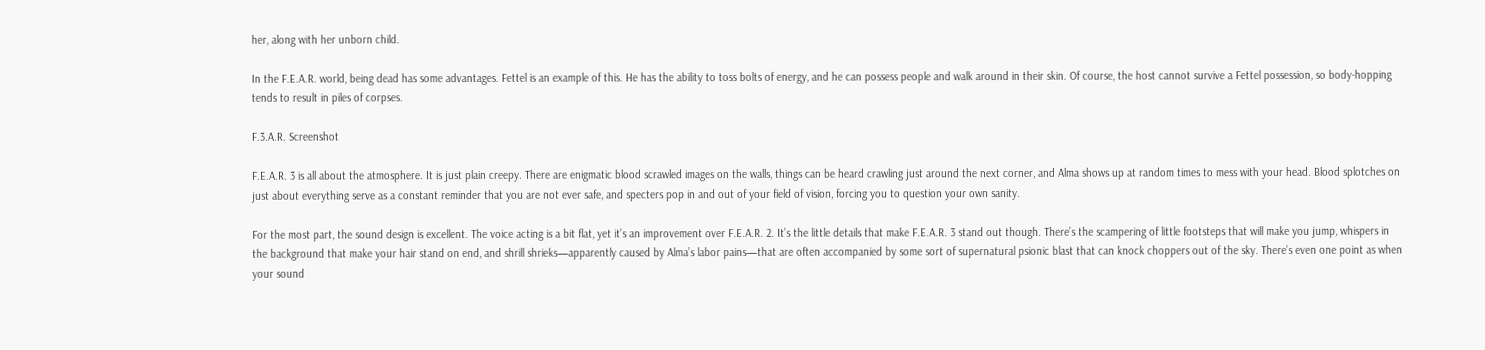her, along with her unborn child.

In the F.E.A.R. world, being dead has some advantages. Fettel is an example of this. He has the ability to toss bolts of energy, and he can possess people and walk around in their skin. Of course, the host cannot survive a Fettel possession, so body-hopping tends to result in piles of corpses.

F.3.A.R. Screenshot

F.E.A.R. 3 is all about the atmosphere. It is just plain creepy. There are enigmatic blood scrawled images on the walls, things can be heard crawling just around the next corner, and Alma shows up at random times to mess with your head. Blood splotches on just about everything serve as a constant reminder that you are not ever safe, and specters pop in and out of your field of vision, forcing you to question your own sanity.

For the most part, the sound design is excellent. The voice acting is a bit flat, yet it’s an improvement over F.E.A.R. 2. It’s the little details that make F.E.A.R. 3 stand out though. There’s the scampering of little footsteps that will make you jump, whispers in the background that make your hair stand on end, and shrill shrieks—apparently caused by Alma’s labor pains—that are often accompanied by some sort of supernatural psionic blast that can knock choppers out of the sky. There’s even one point as when your sound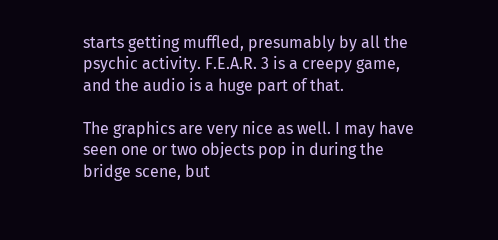starts getting muffled, presumably by all the psychic activity. F.E.A.R. 3 is a creepy game, and the audio is a huge part of that.

The graphics are very nice as well. I may have seen one or two objects pop in during the bridge scene, but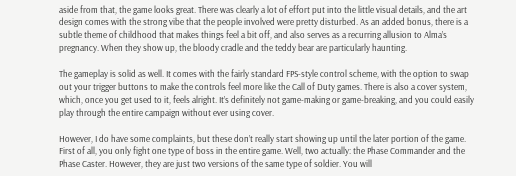aside from that, the game looks great. There was clearly a lot of effort put into the little visual details, and the art design comes with the strong vibe that the people involved were pretty disturbed. As an added bonus, there is a subtle theme of childhood that makes things feel a bit off, and also serves as a recurring allusion to Alma’s pregnancy. When they show up, the bloody cradle and the teddy bear are particularly haunting.

The gameplay is solid as well. It comes with the fairly standard FPS-style control scheme, with the option to swap out your trigger buttons to make the controls feel more like the Call of Duty games. There is also a cover system, which, once you get used to it, feels alright. It’s definitely not game-making or game-breaking, and you could easily play through the entire campaign without ever using cover.

However, I do have some complaints, but these don’t really start showing up until the later portion of the game. First of all, you only fight one type of boss in the entire game. Well, two actually: the Phase Commander and the Phase Caster. However, they are just two versions of the same type of soldier. You will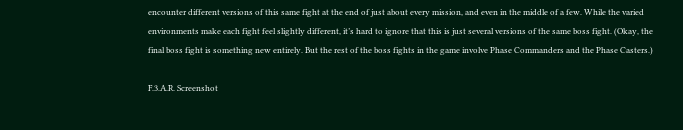encounter different versions of this same fight at the end of just about every mission, and even in the middle of a few. While the varied environments make each fight feel slightly different, it’s hard to ignore that this is just several versions of the same boss fight. (Okay, the final boss fight is something new entirely. But the rest of the boss fights in the game involve Phase Commanders and the Phase Casters.)

F.3.A.R. Screenshot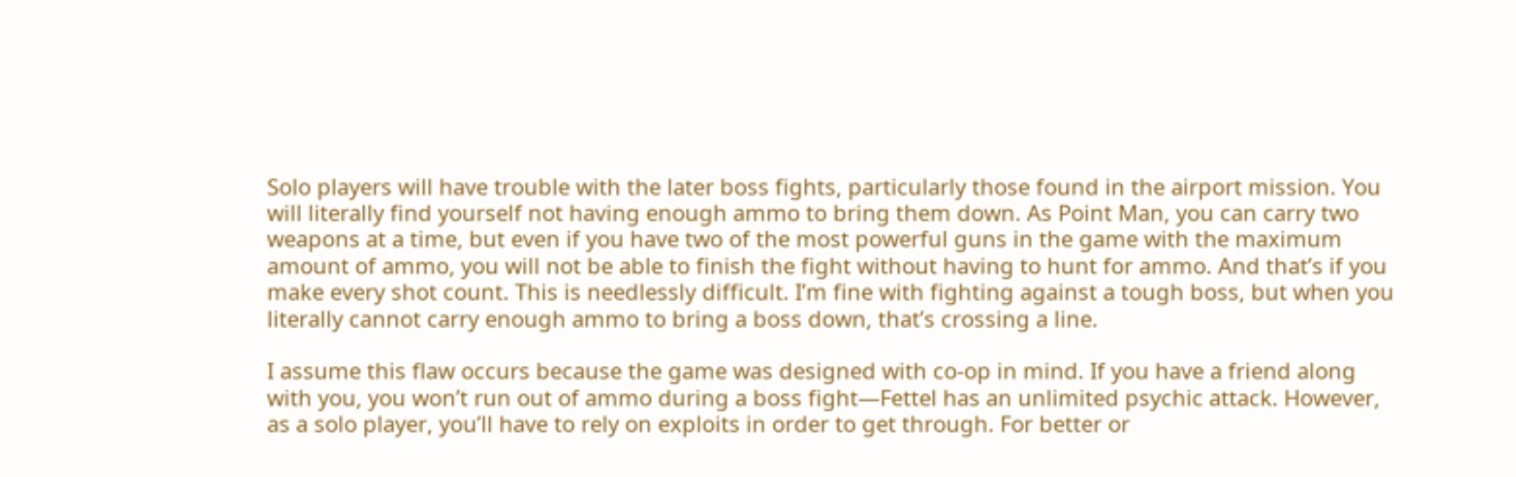Solo players will have trouble with the later boss fights, particularly those found in the airport mission. You will literally find yourself not having enough ammo to bring them down. As Point Man, you can carry two weapons at a time, but even if you have two of the most powerful guns in the game with the maximum amount of ammo, you will not be able to finish the fight without having to hunt for ammo. And that’s if you make every shot count. This is needlessly difficult. I’m fine with fighting against a tough boss, but when you literally cannot carry enough ammo to bring a boss down, that’s crossing a line.

I assume this flaw occurs because the game was designed with co-op in mind. If you have a friend along with you, you won’t run out of ammo during a boss fight—Fettel has an unlimited psychic attack. However, as a solo player, you’ll have to rely on exploits in order to get through. For better or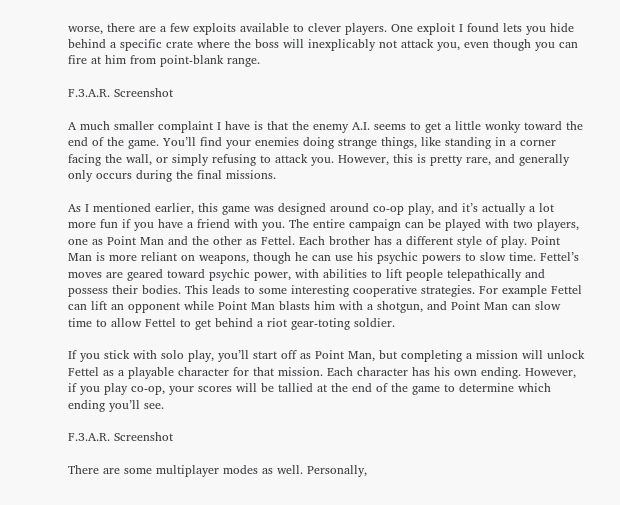worse, there are a few exploits available to clever players. One exploit I found lets you hide behind a specific crate where the boss will inexplicably not attack you, even though you can fire at him from point-blank range.

F.3.A.R. Screenshot

A much smaller complaint I have is that the enemy A.I. seems to get a little wonky toward the end of the game. You’ll find your enemies doing strange things, like standing in a corner facing the wall, or simply refusing to attack you. However, this is pretty rare, and generally only occurs during the final missions.

As I mentioned earlier, this game was designed around co-op play, and it’s actually a lot more fun if you have a friend with you. The entire campaign can be played with two players, one as Point Man and the other as Fettel. Each brother has a different style of play. Point Man is more reliant on weapons, though he can use his psychic powers to slow time. Fettel’s moves are geared toward psychic power, with abilities to lift people telepathically and possess their bodies. This leads to some interesting cooperative strategies. For example Fettel can lift an opponent while Point Man blasts him with a shotgun, and Point Man can slow time to allow Fettel to get behind a riot gear-toting soldier.

If you stick with solo play, you’ll start off as Point Man, but completing a mission will unlock Fettel as a playable character for that mission. Each character has his own ending. However, if you play co-op, your scores will be tallied at the end of the game to determine which ending you’ll see.

F.3.A.R. Screenshot

There are some multiplayer modes as well. Personally,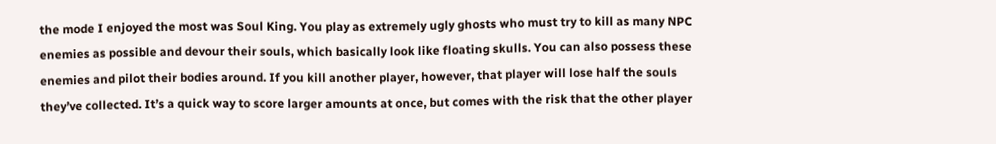the mode I enjoyed the most was Soul King. You play as extremely ugly ghosts who must try to kill as many NPC enemies as possible and devour their souls, which basically look like floating skulls. You can also possess these enemies and pilot their bodies around. If you kill another player, however, that player will lose half the souls they’ve collected. It’s a quick way to score larger amounts at once, but comes with the risk that the other player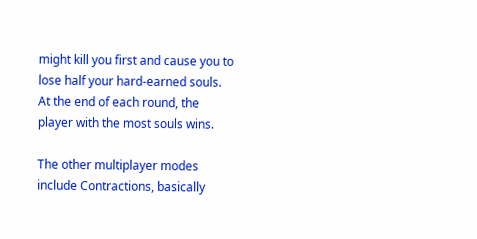might kill you first and cause you to lose half your hard-earned souls. At the end of each round, the player with the most souls wins.

The other multiplayer modes include Contractions, basically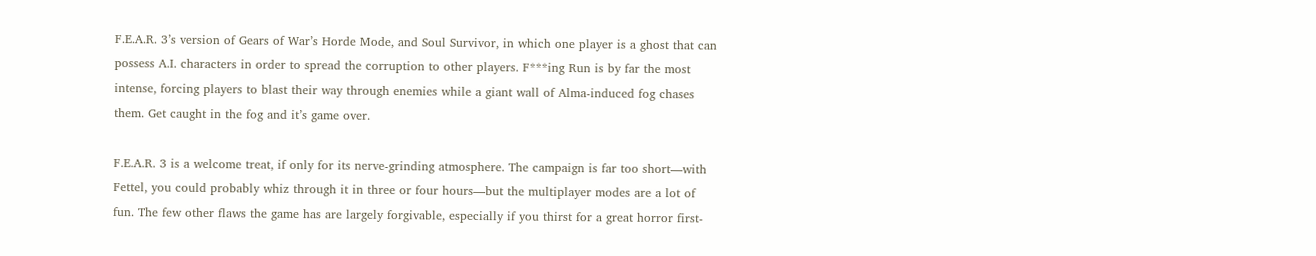F.E.A.R. 3’s version of Gears of War’s Horde Mode, and Soul Survivor, in which one player is a ghost that can possess A.I. characters in order to spread the corruption to other players. F***ing Run is by far the most intense, forcing players to blast their way through enemies while a giant wall of Alma-induced fog chases them. Get caught in the fog and it’s game over.

F.E.A.R. 3 is a welcome treat, if only for its nerve-grinding atmosphere. The campaign is far too short—with Fettel, you could probably whiz through it in three or four hours—but the multiplayer modes are a lot of fun. The few other flaws the game has are largely forgivable, especially if you thirst for a great horror first-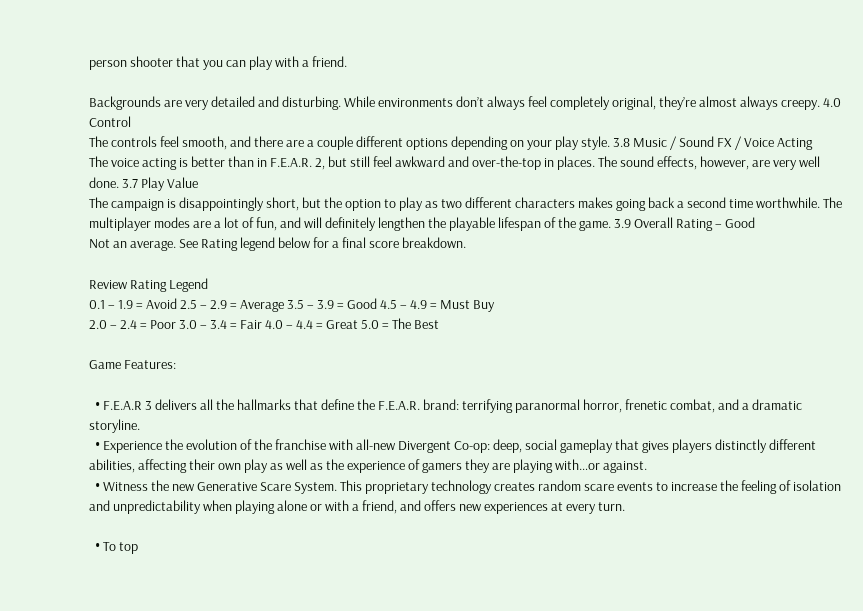person shooter that you can play with a friend.

Backgrounds are very detailed and disturbing. While environments don’t always feel completely original, they’re almost always creepy. 4.0 Control
The controls feel smooth, and there are a couple different options depending on your play style. 3.8 Music / Sound FX / Voice Acting
The voice acting is better than in F.E.A.R. 2, but still feel awkward and over-the-top in places. The sound effects, however, are very well done. 3.7 Play Value
The campaign is disappointingly short, but the option to play as two different characters makes going back a second time worthwhile. The multiplayer modes are a lot of fun, and will definitely lengthen the playable lifespan of the game. 3.9 Overall Rating – Good
Not an average. See Rating legend below for a final score breakdown.

Review Rating Legend
0.1 – 1.9 = Avoid 2.5 – 2.9 = Average 3.5 – 3.9 = Good 4.5 – 4.9 = Must Buy
2.0 – 2.4 = Poor 3.0 – 3.4 = Fair 4.0 – 4.4 = Great 5.0 = The Best

Game Features:

  • F.E.A.R 3 delivers all the hallmarks that define the F.E.A.R. brand: terrifying paranormal horror, frenetic combat, and a dramatic storyline.
  • Experience the evolution of the franchise with all-new Divergent Co-op: deep, social gameplay that gives players distinctly different abilities, affecting their own play as well as the experience of gamers they are playing with…or against.
  • Witness the new Generative Scare System. This proprietary technology creates random scare events to increase the feeling of isolation and unpredictability when playing alone or with a friend, and offers new experiences at every turn.

  • To top